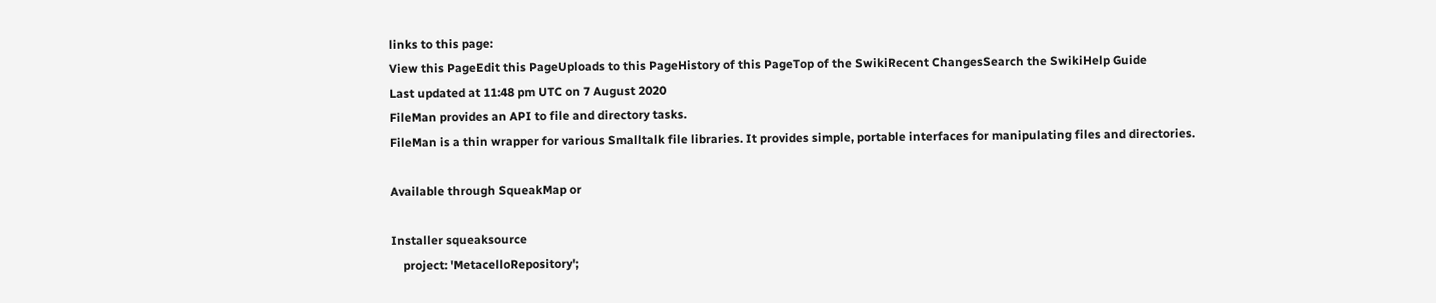links to this page:
View this PageEdit this PageUploads to this PageHistory of this PageTop of the SwikiRecent ChangesSearch the SwikiHelp Guide
Last updated at 11:48 pm UTC on 7 August 2020
FileMan provides an API to file and directory tasks.
FileMan is a thin wrapper for various Smalltalk file libraries. It provides simple, portable interfaces for manipulating files and directories.

Available through SqueakMap or

Installer squeaksource
    project: 'MetacelloRepository';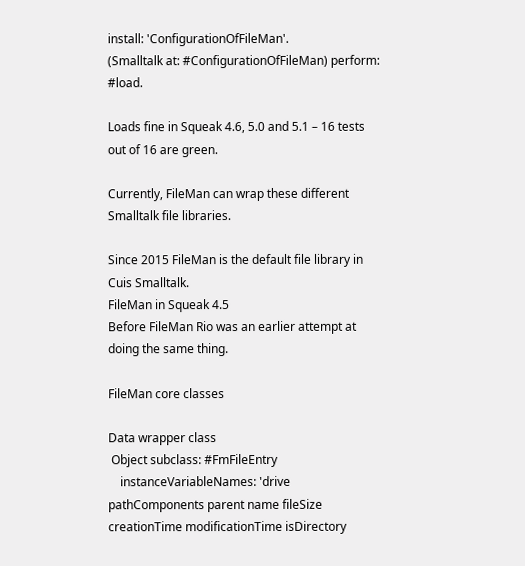install: 'ConfigurationOfFileMan'.
(Smalltalk at: #ConfigurationOfFileMan) perform: #load.

Loads fine in Squeak 4.6, 5.0 and 5.1 – 16 tests out of 16 are green.

Currently, FileMan can wrap these different Smalltalk file libraries.

Since 2015 FileMan is the default file library in Cuis Smalltalk.
FileMan in Squeak 4.5
Before FileMan Rio was an earlier attempt at doing the same thing.

FileMan core classes

Data wrapper class
 Object subclass: #FmFileEntry
    instanceVariableNames: 'drive pathComponents parent name fileSize creationTime modificationTime isDirectory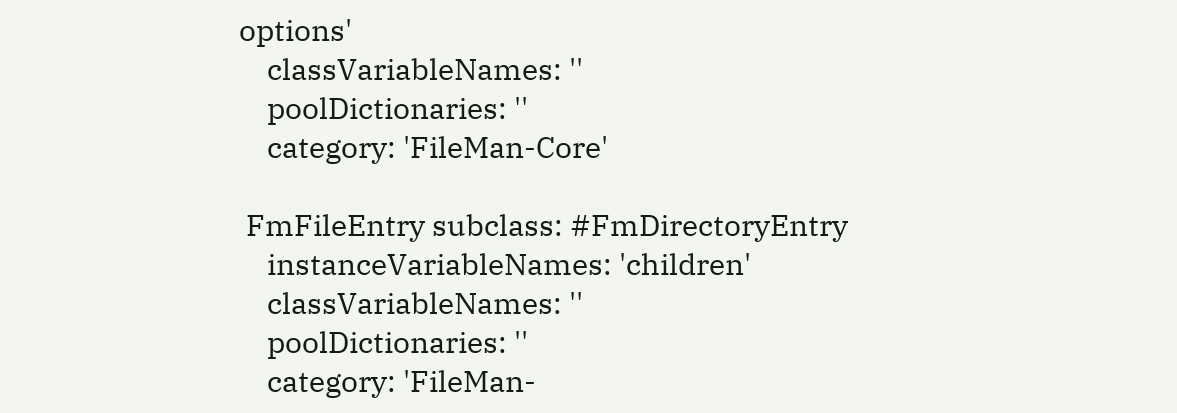options'
    classVariableNames: ''
    poolDictionaries: ''
    category: 'FileMan-Core'

 FmFileEntry subclass: #FmDirectoryEntry
    instanceVariableNames: 'children'
    classVariableNames: ''
    poolDictionaries: ''
    category: 'FileMan-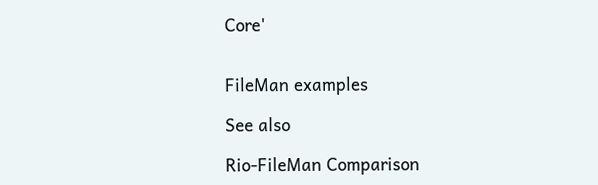Core'


FileMan examples

See also

Rio-FileMan Comparison